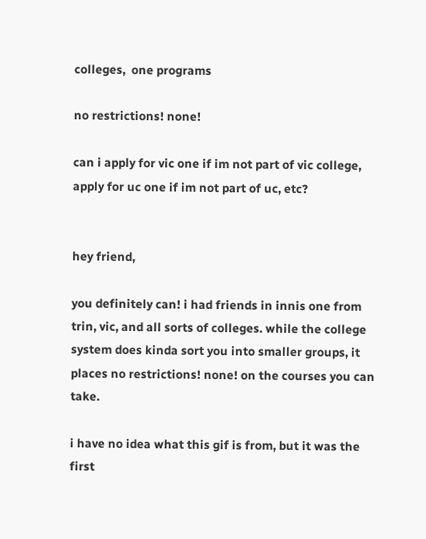colleges,  one programs

no restrictions! none!

can i apply for vic one if im not part of vic college, apply for uc one if im not part of uc, etc?


hey friend,

you definitely can! i had friends in innis one from trin, vic, and all sorts of colleges. while the college system does kinda sort you into smaller groups, it places no restrictions! none! on the courses you can take.

i have no idea what this gif is from, but it was the first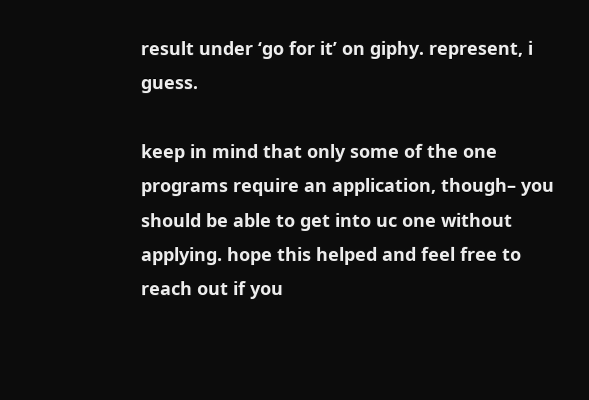result under ‘go for it’ on giphy. represent, i guess.

keep in mind that only some of the one programs require an application, though– you should be able to get into uc one without applying. hope this helped and feel free to reach out if you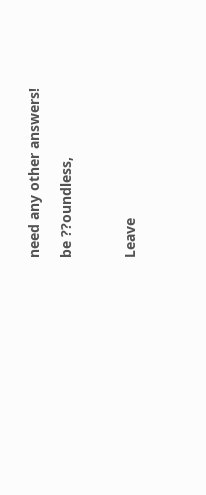need any other answers!

be ??oundless,



Leave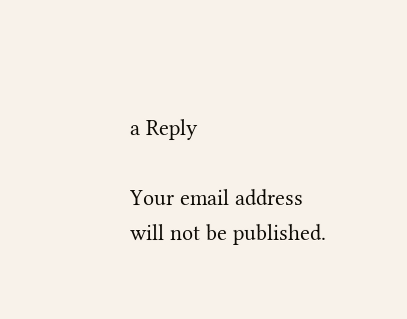a Reply

Your email address will not be published.